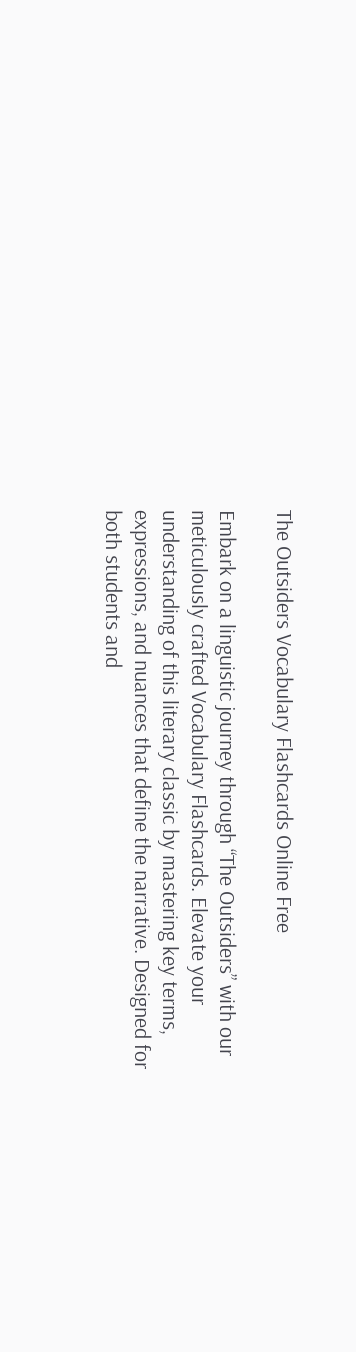The Outsiders Vocabulary Flashcards Online Free

Embark on a linguistic journey through “The Outsiders” with our meticulously crafted Vocabulary Flashcards. Elevate your understanding of this literary classic by mastering key terms, expressions, and nuances that define the narrative. Designed for both students and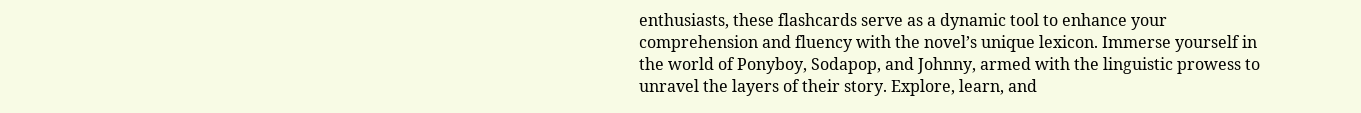enthusiasts, these flashcards serve as a dynamic tool to enhance your comprehension and fluency with the novel’s unique lexicon. Immerse yourself in the world of Ponyboy, Sodapop, and Johnny, armed with the linguistic prowess to unravel the layers of their story. Explore, learn, and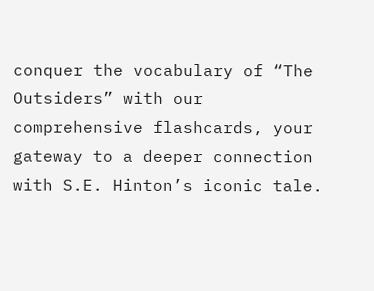conquer the vocabulary of “The Outsiders” with our comprehensive flashcards, your gateway to a deeper connection with S.E. Hinton’s iconic tale.